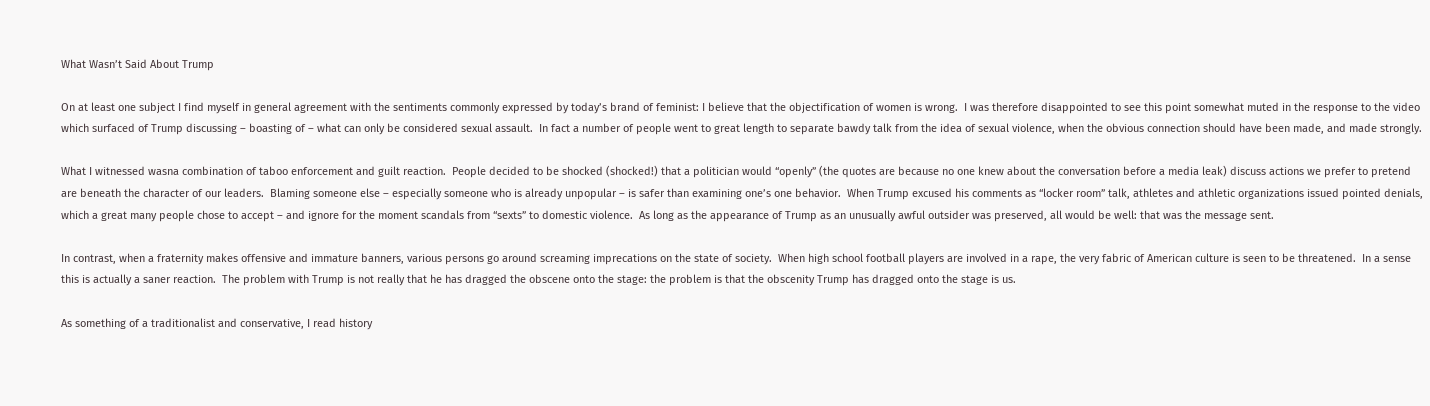What Wasn’t Said About Trump

On at least one subject I find myself in general agreement with the sentiments commonly expressed by today’s brand of feminist: I believe that the objectification of women is wrong.  I was therefore disappointed to see this point somewhat muted in the response to the video which surfaced of Trump discussing – boasting of – what can only be considered sexual assault.  In fact a number of people went to great length to separate bawdy talk from the idea of sexual violence, when the obvious connection should have been made, and made strongly.

What I witnessed wasna combination of taboo enforcement and guilt reaction.  People decided to be shocked (shocked!) that a politician would “openly” (the quotes are because no one knew about the conversation before a media leak) discuss actions we prefer to pretend are beneath the character of our leaders.  Blaming someone else – especially someone who is already unpopular – is safer than examining one’s one behavior.  When Trump excused his comments as “locker room” talk, athletes and athletic organizations issued pointed denials, which a great many people chose to accept – and ignore for the moment scandals from “sexts” to domestic violence.  As long as the appearance of Trump as an unusually awful outsider was preserved, all would be well: that was the message sent.

In contrast, when a fraternity makes offensive and immature banners, various persons go around screaming imprecations on the state of society.  When high school football players are involved in a rape, the very fabric of American culture is seen to be threatened.  In a sense this is actually a saner reaction.  The problem with Trump is not really that he has dragged the obscene onto the stage: the problem is that the obscenity Trump has dragged onto the stage is us.

As something of a traditionalist and conservative, I read history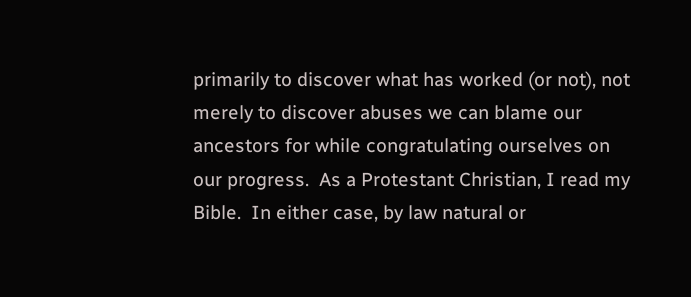primarily to discover what has worked (or not), not merely to discover abuses we can blame our ancestors for while congratulating ourselves on our progress.  As a Protestant Christian, I read my Bible.  In either case, by law natural or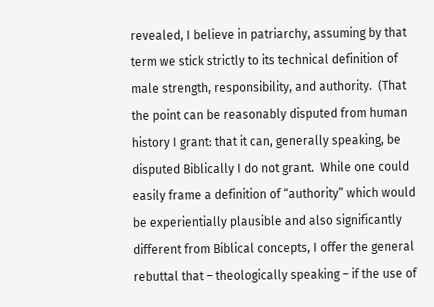revealed, I believe in patriarchy, assuming by that term we stick strictly to its technical definition of male strength, responsibility, and authority.  (That the point can be reasonably disputed from human history I grant: that it can, generally speaking, be disputed Biblically I do not grant.  While one could easily frame a definition of “authority” which would be experientially plausible and also significantly different from Biblical concepts, I offer the general rebuttal that – theologically speaking – if the use of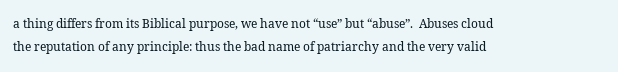a thing differs from its Biblical purpose, we have not “use” but “abuse”.  Abuses cloud the reputation of any principle: thus the bad name of patriarchy and the very valid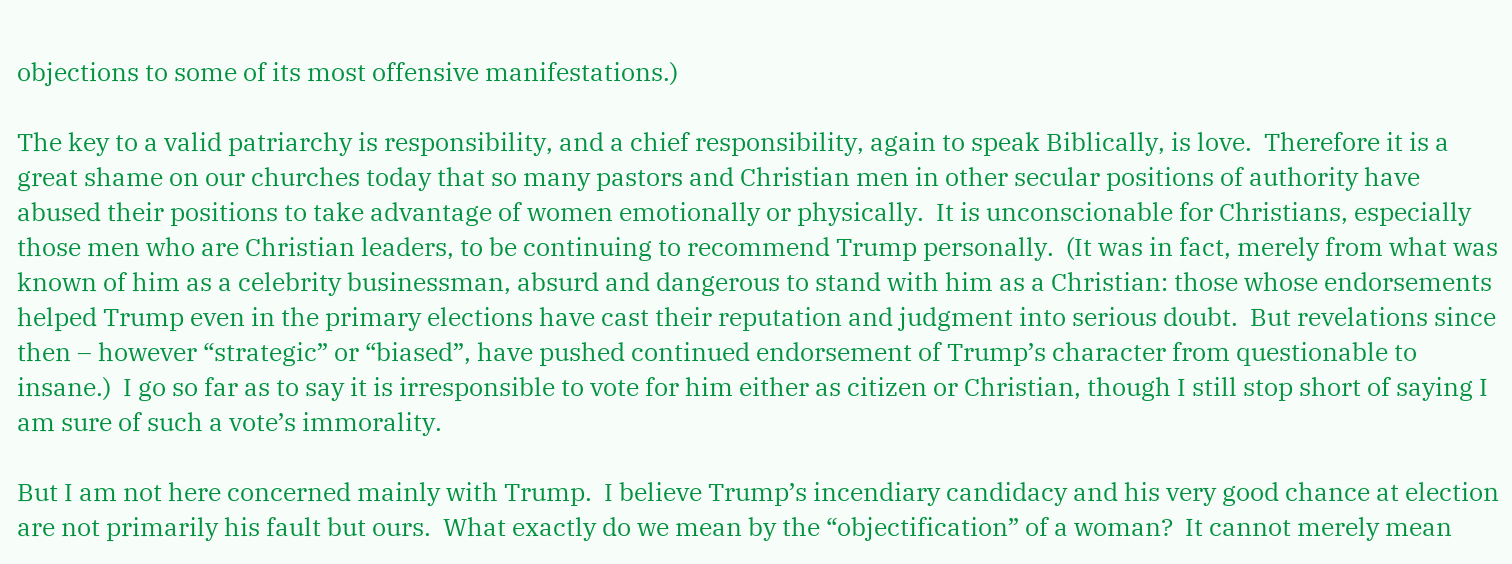objections to some of its most offensive manifestations.)

The key to a valid patriarchy is responsibility, and a chief responsibility, again to speak Biblically, is love.  Therefore it is a great shame on our churches today that so many pastors and Christian men in other secular positions of authority have abused their positions to take advantage of women emotionally or physically.  It is unconscionable for Christians, especially those men who are Christian leaders, to be continuing to recommend Trump personally.  (It was in fact, merely from what was known of him as a celebrity businessman, absurd and dangerous to stand with him as a Christian: those whose endorsements helped Trump even in the primary elections have cast their reputation and judgment into serious doubt.  But revelations since then – however “strategic” or “biased”, have pushed continued endorsement of Trump’s character from questionable to insane.)  I go so far as to say it is irresponsible to vote for him either as citizen or Christian, though I still stop short of saying I am sure of such a vote’s immorality.

But I am not here concerned mainly with Trump.  I believe Trump’s incendiary candidacy and his very good chance at election are not primarily his fault but ours.  What exactly do we mean by the “objectification” of a woman?  It cannot merely mean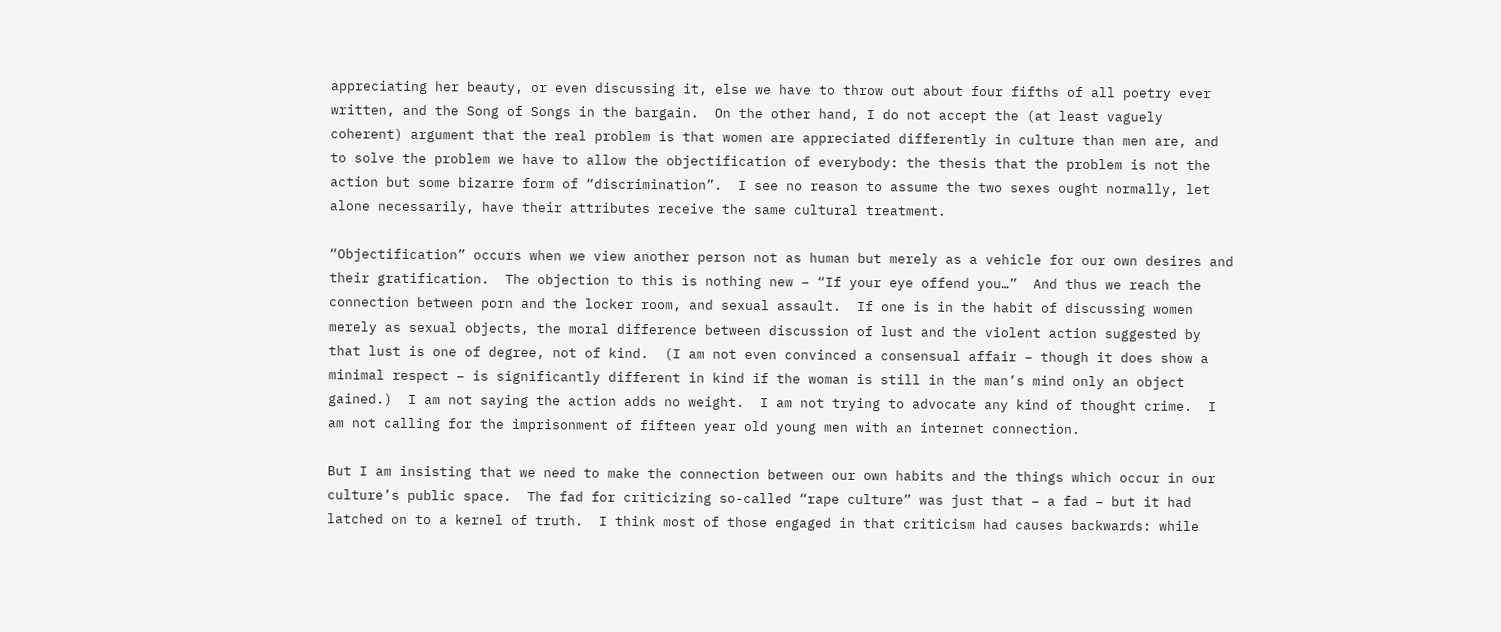appreciating her beauty, or even discussing it, else we have to throw out about four fifths of all poetry ever written, and the Song of Songs in the bargain.  On the other hand, I do not accept the (at least vaguely coherent) argument that the real problem is that women are appreciated differently in culture than men are, and to solve the problem we have to allow the objectification of everybody: the thesis that the problem is not the action but some bizarre form of “discrimination”.  I see no reason to assume the two sexes ought normally, let alone necessarily, have their attributes receive the same cultural treatment.

“Objectification” occurs when we view another person not as human but merely as a vehicle for our own desires and their gratification.  The objection to this is nothing new – “If your eye offend you…”  And thus we reach the connection between porn and the locker room, and sexual assault.  If one is in the habit of discussing women merely as sexual objects, the moral difference between discussion of lust and the violent action suggested by that lust is one of degree, not of kind.  (I am not even convinced a consensual affair – though it does show a minimal respect – is significantly different in kind if the woman is still in the man’s mind only an object gained.)  I am not saying the action adds no weight.  I am not trying to advocate any kind of thought crime.  I am not calling for the imprisonment of fifteen year old young men with an internet connection.

But I am insisting that we need to make the connection between our own habits and the things which occur in our culture’s public space.  The fad for criticizing so-called “rape culture” was just that – a fad – but it had latched on to a kernel of truth.  I think most of those engaged in that criticism had causes backwards: while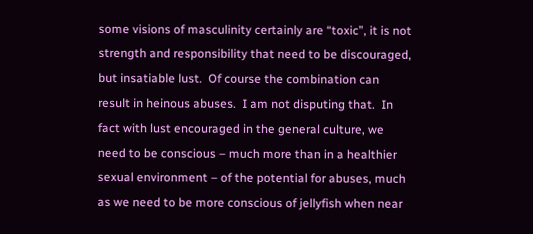some visions of masculinity certainly are “toxic”, it is not strength and responsibility that need to be discouraged, but insatiable lust.  Of course the combination can result in heinous abuses.  I am not disputing that.  In fact with lust encouraged in the general culture, we need to be conscious – much more than in a healthier sexual environment – of the potential for abuses, much as we need to be more conscious of jellyfish when near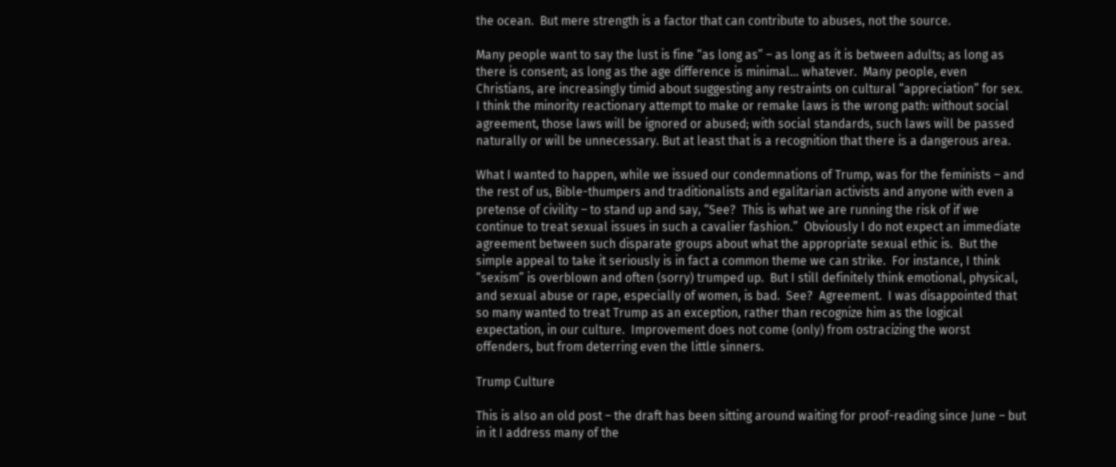the ocean.  But mere strength is a factor that can contribute to abuses, not the source.

Many people want to say the lust is fine “as long as” – as long as it is between adults; as long as there is consent; as long as the age difference is minimal… whatever.  Many people, even Christians, are increasingly timid about suggesting any restraints on cultural “appreciation” for sex.  I think the minority reactionary attempt to make or remake laws is the wrong path: without social agreement, those laws will be ignored or abused; with social standards, such laws will be passed naturally or will be unnecessary. But at least that is a recognition that there is a dangerous area.

What I wanted to happen, while we issued our condemnations of Trump, was for the feminists – and the rest of us, Bible-thumpers and traditionalists and egalitarian activists and anyone with even a pretense of civility – to stand up and say, “See?  This is what we are running the risk of if we continue to treat sexual issues in such a cavalier fashion.”  Obviously I do not expect an immediate agreement between such disparate groups about what the appropriate sexual ethic is.  But the simple appeal to take it seriously is in fact a common theme we can strike.  For instance, I think “sexism” is overblown and often (sorry) trumped up.  But I still definitely think emotional, physical, and sexual abuse or rape, especially of women, is bad.  See?  Agreement.  I was disappointed that so many wanted to treat Trump as an exception, rather than recognize him as the logical expectation, in our culture.  Improvement does not come (only) from ostracizing the worst offenders, but from deterring even the little sinners.

Trump Culture

This is also an old post – the draft has been sitting around waiting for proof-reading since June – but in it I address many of the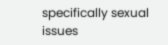specifically sexual issues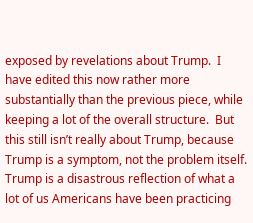exposed by revelations about Trump.  I have edited this now rather more substantially than the previous piece, while keeping a lot of the overall structure.  But this still isn’t really about Trump, because Trump is a symptom, not the problem itself.  Trump is a disastrous reflection of what a lot of us Americans have been practicing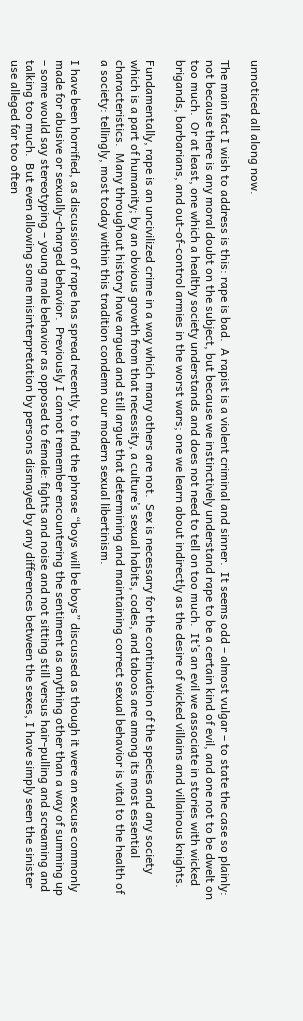unnoticed all along now.

The main fact I wish to address is this: rape is bad.  A rapist is a violent criminal and sinner.  It seems odd – almost vulgar – to state the case so plainly: not because there is any moral doubt on the subject, but because we instinctively understand rape to be a certain kind of evil, and one not to be dwelt on too much.  Or at least, one which a healthy society understands and does not need to tell on too much.  It’s an evil we associate in stories with wicked brigands, barbarians, and out-of-control armies in the worst wars; one we learn about indirectly as the desire of wicked villains and villainous knights.

Fundamentally, rape is an uncivilized crime in a way which many others are not.  Sex is necessary for the continuation of the species and any society which is a part of humanity; by an obvious growth from that necessity, a culture’s sexual habits, codes, and taboos are among its most essential characteristics.  Many throughout history have argued and still argue that determining and maintaining correct sexual behavior is vital to the health of a society: tellingly, most today within this tradition condemn our modern sexual libertinism.

I have been horrified, as discussion of rape has spread recently, to find the phrase “boys will be boys” discussed as though it were an excuse commonly made for abusive or sexually-charged behavior.  Previously I cannot remember encountering the sentiment as anything other than a way of summing up – some would say stereotyping – young male behavior as opposed to female: fights and noise and not sitting still versus hair-pulling and screaming and talking too much.  But even allowing some misinterpretation by persons dismayed by any differences between the sexes, I have simply seen the sinister use alleged far too often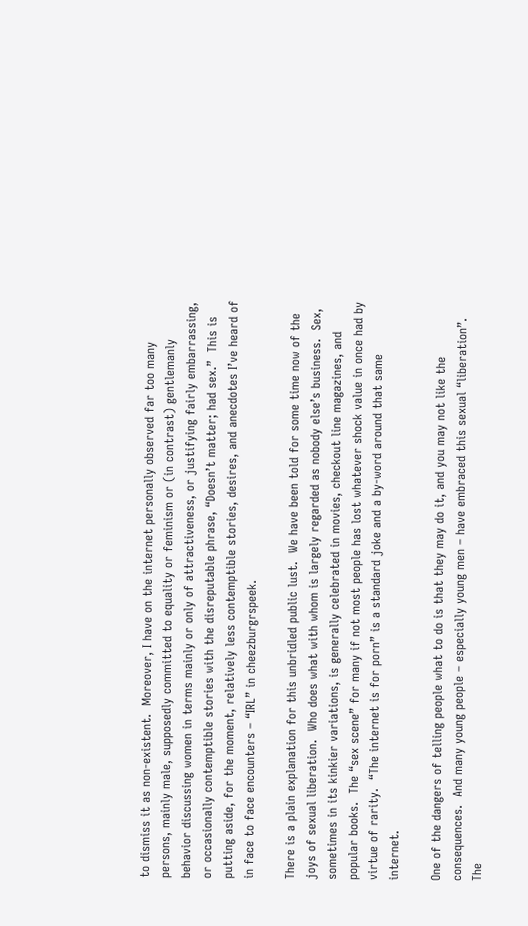to dismiss it as non-existent.  Moreover, I have on the internet personally observed far too many persons, mainly male, supposedly committed to equality or feminism or (in contrast) gentlemanly behavior discussing women in terms mainly or only of attractiveness, or justifying fairly embarrassing, or occasionally contemptible stories with the disreputable phrase, “Doesn’t matter; had sex.”  This is putting aside, for the moment, relatively less contemptible stories, desires, and anecdotes I’ve heard of in face to face encounters – “IRL” in cheezburgrspeek.

There is a plain explanation for this unbridled public lust.  We have been told for some time now of the joys of sexual liberation.  Who does what with whom is largely regarded as nobody else’s business.  Sex, sometimes in its kinkier variations, is generally celebrated in movies, checkout line magazines, and popular books.  The “sex scene” for many if not most people has lost whatever shock value in once had by virtue of rarity.  “The internet is for porn” is a standard joke and a by-word around that same internet.

One of the dangers of telling people what to do is that they may do it, and you may not like the consequences.  And many young people – especially young men – have embraced this sexual “liberation”.  The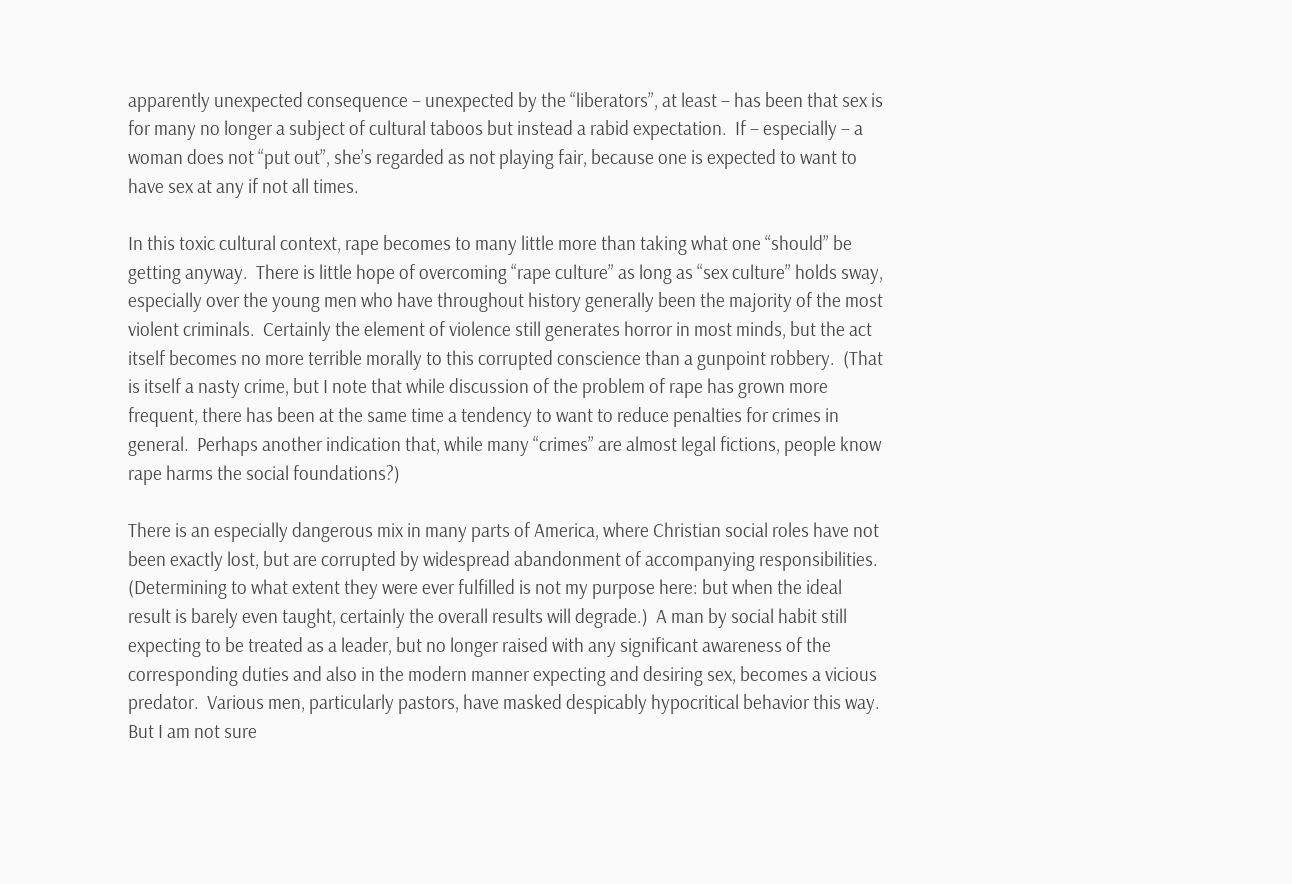apparently unexpected consequence – unexpected by the “liberators”, at least – has been that sex is for many no longer a subject of cultural taboos but instead a rabid expectation.  If – especially – a woman does not “put out”, she’s regarded as not playing fair, because one is expected to want to have sex at any if not all times.

In this toxic cultural context, rape becomes to many little more than taking what one “should” be getting anyway.  There is little hope of overcoming “rape culture” as long as “sex culture” holds sway, especially over the young men who have throughout history generally been the majority of the most violent criminals.  Certainly the element of violence still generates horror in most minds, but the act itself becomes no more terrible morally to this corrupted conscience than a gunpoint robbery.  (That is itself a nasty crime, but I note that while discussion of the problem of rape has grown more frequent, there has been at the same time a tendency to want to reduce penalties for crimes in general.  Perhaps another indication that, while many “crimes” are almost legal fictions, people know rape harms the social foundations?)

There is an especially dangerous mix in many parts of America, where Christian social roles have not been exactly lost, but are corrupted by widespread abandonment of accompanying responsibilities.  (Determining to what extent they were ever fulfilled is not my purpose here: but when the ideal result is barely even taught, certainly the overall results will degrade.)  A man by social habit still expecting to be treated as a leader, but no longer raised with any significant awareness of the corresponding duties and also in the modern manner expecting and desiring sex, becomes a vicious predator.  Various men, particularly pastors, have masked despicably hypocritical behavior this way.  But I am not sure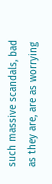such massive scandals, bad as they are, are as worrying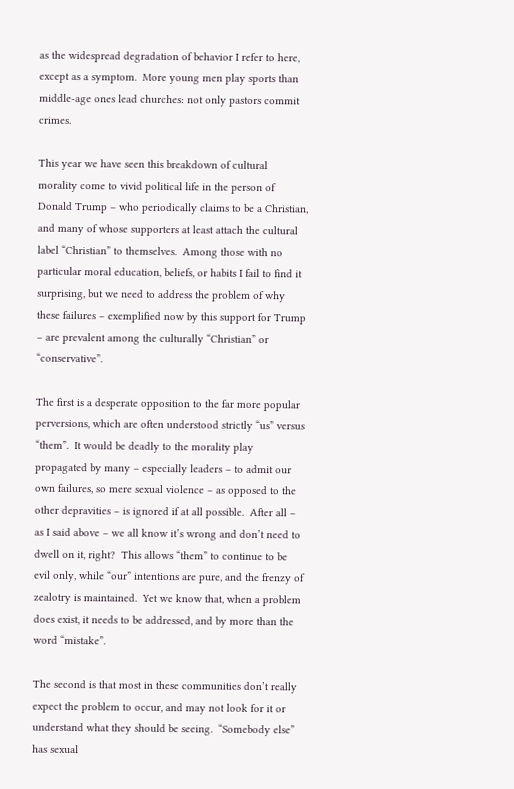as the widespread degradation of behavior I refer to here, except as a symptom.  More young men play sports than middle-age ones lead churches: not only pastors commit crimes.

This year we have seen this breakdown of cultural morality come to vivid political life in the person of Donald Trump – who periodically claims to be a Christian, and many of whose supporters at least attach the cultural label “Christian” to themselves.  Among those with no particular moral education, beliefs, or habits I fail to find it surprising, but we need to address the problem of why these failures – exemplified now by this support for Trump – are prevalent among the culturally “Christian” or “conservative”.

The first is a desperate opposition to the far more popular perversions, which are often understood strictly “us” versus “them”.  It would be deadly to the morality play propagated by many – especially leaders – to admit our own failures, so mere sexual violence – as opposed to the other depravities – is ignored if at all possible.  After all – as I said above – we all know it’s wrong and don’t need to dwell on it, right?  This allows “them” to continue to be evil only, while “our” intentions are pure, and the frenzy of zealotry is maintained.  Yet we know that, when a problem does exist, it needs to be addressed, and by more than the word “mistake”.

The second is that most in these communities don’t really expect the problem to occur, and may not look for it or understand what they should be seeing.  “Somebody else” has sexual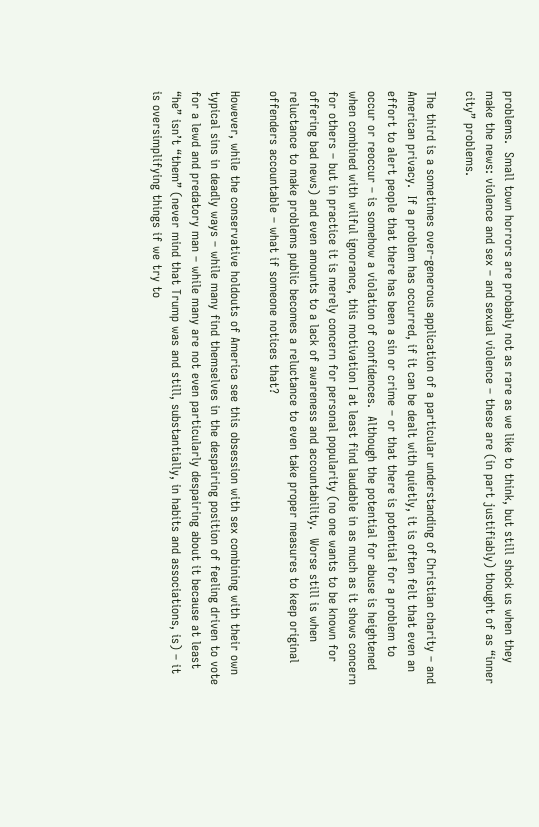problems.  Small town horrors are probably not as rare as we like to think, but still shock us when they make the news: violence and sex – and sexual violence – these are (in part justifiably) thought of as “inner city” problems.

The third is a sometimes over-generous application of a particular understanding of Christian charity – and American privacy.  If a problem has occurred, if it can be dealt with quietly, it is often felt that even an effort to alert people that there has been a sin or crime – or that there is potential for a problem to occur or reoccur – is somehow a violation of confidences.  Although the potential for abuse is heightened when combined with wilful ignorance, this motivation I at least find laudable in as much as it shows concern for others – but in practice it is merely concern for personal popularity (no one wants to be known for offering bad news) and even amounts to a lack of awareness and accountability.  Worse still is when reluctance to make problems public becomes a reluctance to even take proper measures to keep original offenders accountable – what if someone notices that?

However, while the conservative holdouts of America see this obsession with sex combining with their own typical sins in deadly ways – while many find themselves in the despairing position of feeling driven to vote for a lewd and predatory man – while many are not even particularly despairing about it because at least “he” isn’t “them” (never mind that Trump was and still, substantially, in habits and associations, is) – it is oversimplifying things if we try to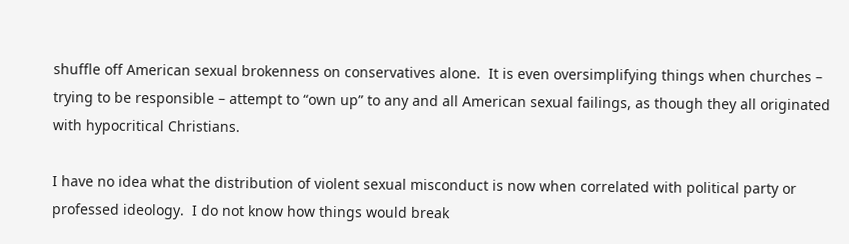shuffle off American sexual brokenness on conservatives alone.  It is even oversimplifying things when churches – trying to be responsible – attempt to “own up” to any and all American sexual failings, as though they all originated with hypocritical Christians.

I have no idea what the distribution of violent sexual misconduct is now when correlated with political party or professed ideology.  I do not know how things would break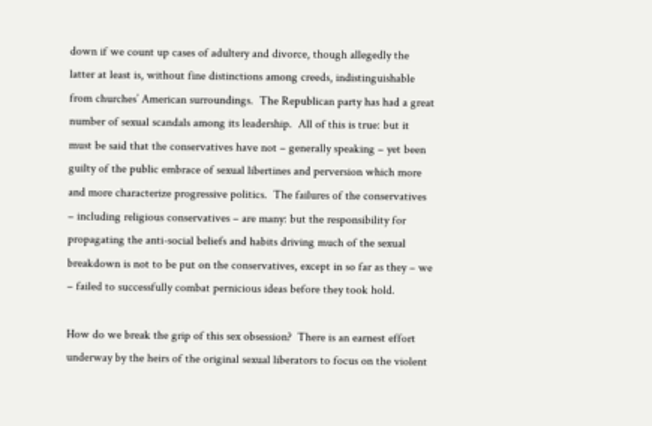down if we count up cases of adultery and divorce, though allegedly the latter at least is, without fine distinctions among creeds, indistinguishable from churches’ American surroundings.  The Republican party has had a great number of sexual scandals among its leadership.  All of this is true: but it must be said that the conservatives have not – generally speaking – yet been guilty of the public embrace of sexual libertines and perversion which more and more characterize progressive politics.  The failures of the conservatives – including religious conservatives – are many: but the responsibility for propagating the anti-social beliefs and habits driving much of the sexual breakdown is not to be put on the conservatives, except in so far as they – we – failed to successfully combat pernicious ideas before they took hold.

How do we break the grip of this sex obsession?  There is an earnest effort underway by the heirs of the original sexual liberators to focus on the violent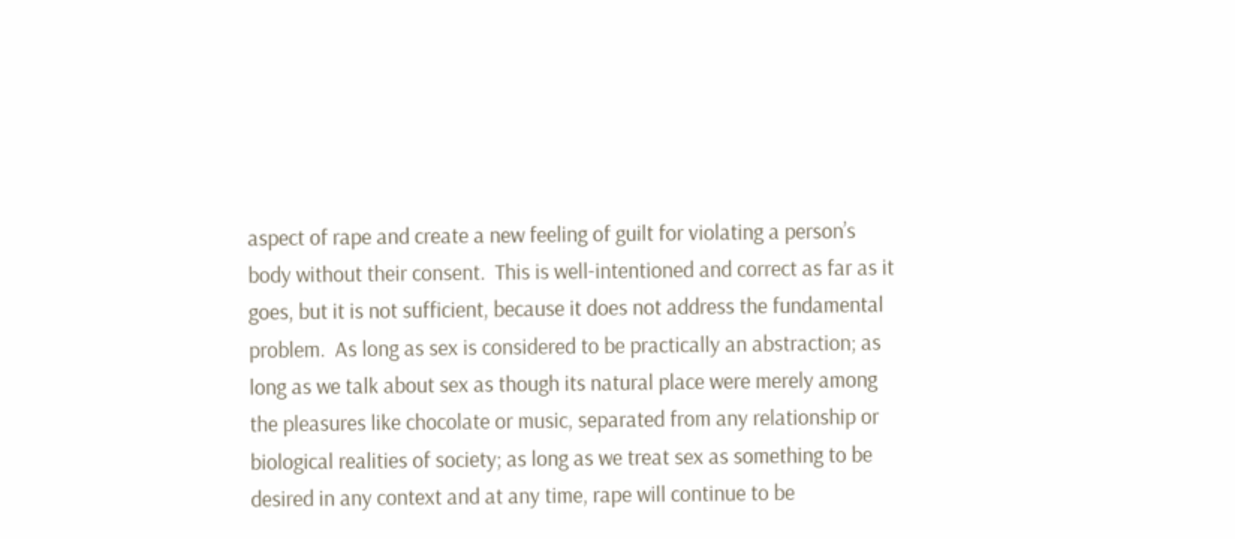aspect of rape and create a new feeling of guilt for violating a person’s body without their consent.  This is well-intentioned and correct as far as it goes, but it is not sufficient, because it does not address the fundamental problem.  As long as sex is considered to be practically an abstraction; as long as we talk about sex as though its natural place were merely among the pleasures like chocolate or music, separated from any relationship or biological realities of society; as long as we treat sex as something to be desired in any context and at any time, rape will continue to be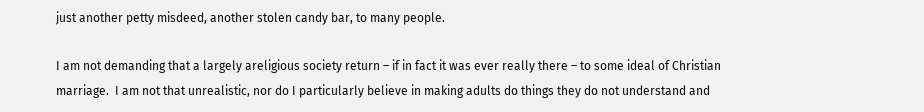just another petty misdeed, another stolen candy bar, to many people.

I am not demanding that a largely areligious society return – if in fact it was ever really there – to some ideal of Christian marriage.  I am not that unrealistic, nor do I particularly believe in making adults do things they do not understand and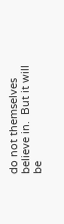do not themselves believe in.  But it will be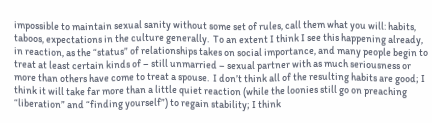impossible to maintain sexual sanity without some set of rules, call them what you will: habits, taboos, expectations in the culture generally.  To an extent I think I see this happening already, in reaction, as the “status” of relationships takes on social importance, and many people begin to treat at least certain kinds of – still unmarried – sexual partner with as much seriousness or more than others have come to treat a spouse.  I don’t think all of the resulting habits are good; I think it will take far more than a little quiet reaction (while the loonies still go on preaching “liberation” and “finding yourself”) to regain stability; I think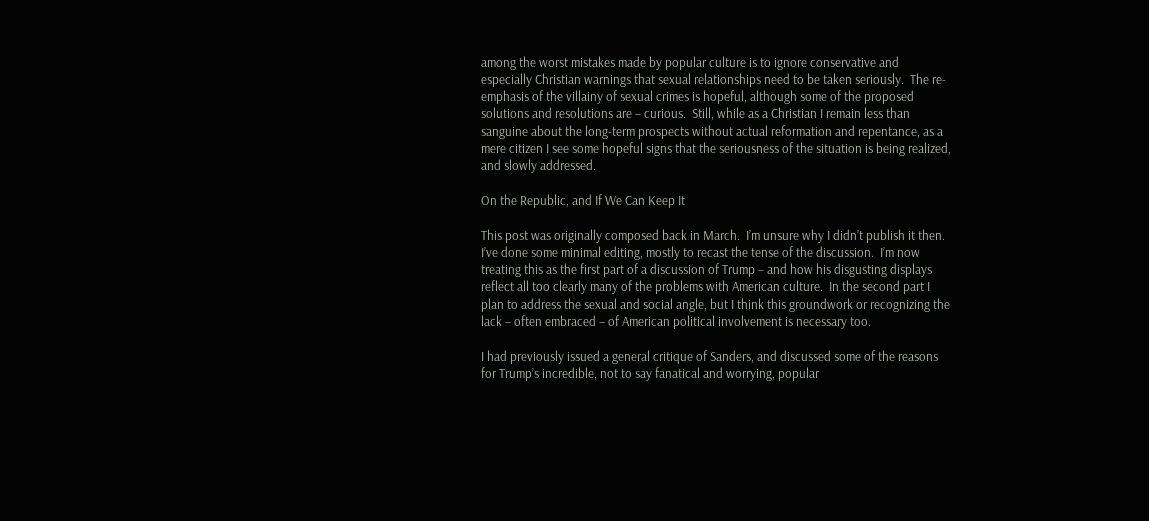among the worst mistakes made by popular culture is to ignore conservative and especially Christian warnings that sexual relationships need to be taken seriously.  The re-emphasis of the villainy of sexual crimes is hopeful, although some of the proposed solutions and resolutions are – curious.  Still, while as a Christian I remain less than sanguine about the long-term prospects without actual reformation and repentance, as a mere citizen I see some hopeful signs that the seriousness of the situation is being realized, and slowly addressed.

On the Republic, and If We Can Keep It

This post was originally composed back in March.  I’m unsure why I didn’t publish it then.  I’ve done some minimal editing, mostly to recast the tense of the discussion.  I’m now treating this as the first part of a discussion of Trump – and how his disgusting displays reflect all too clearly many of the problems with American culture.  In the second part I plan to address the sexual and social angle, but I think this groundwork or recognizing the lack – often embraced – of American political involvement is necessary too.

I had previously issued a general critique of Sanders, and discussed some of the reasons for Trump’s incredible, not to say fanatical and worrying, popular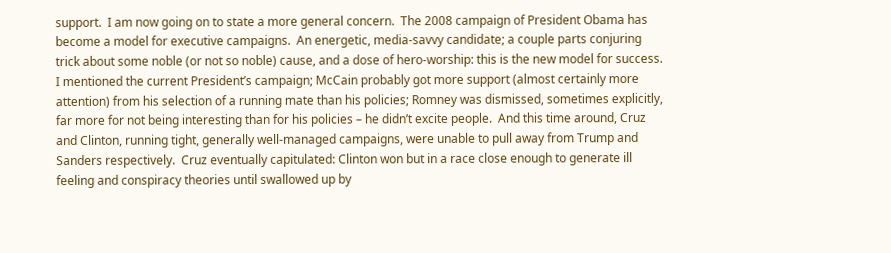support.  I am now going on to state a more general concern.  The 2008 campaign of President Obama has become a model for executive campaigns.  An energetic, media-savvy candidate; a couple parts conjuring trick about some noble (or not so noble) cause, and a dose of hero-worship: this is the new model for success.  I mentioned the current President’s campaign; McCain probably got more support (almost certainly more attention) from his selection of a running mate than his policies; Romney was dismissed, sometimes explicitly, far more for not being interesting than for his policies – he didn’t excite people.  And this time around, Cruz and Clinton, running tight, generally well-managed campaigns, were unable to pull away from Trump and Sanders respectively.  Cruz eventually capitulated: Clinton won but in a race close enough to generate ill feeling and conspiracy theories until swallowed up by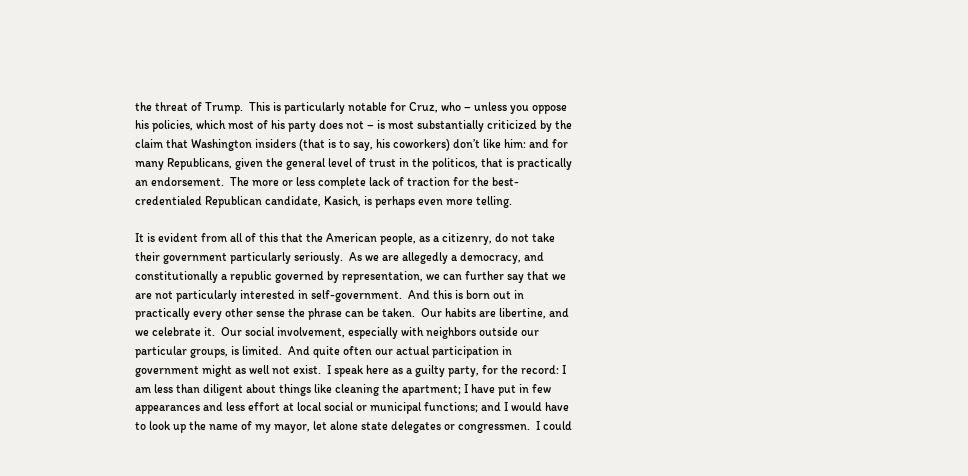the threat of Trump.  This is particularly notable for Cruz, who – unless you oppose his policies, which most of his party does not – is most substantially criticized by the claim that Washington insiders (that is to say, his coworkers) don’t like him: and for many Republicans, given the general level of trust in the politicos, that is practically an endorsement.  The more or less complete lack of traction for the best-credentialed Republican candidate, Kasich, is perhaps even more telling.

It is evident from all of this that the American people, as a citizenry, do not take their government particularly seriously.  As we are allegedly a democracy, and constitutionally a republic governed by representation, we can further say that we are not particularly interested in self-government.  And this is born out in practically every other sense the phrase can be taken.  Our habits are libertine, and we celebrate it.  Our social involvement, especially with neighbors outside our particular groups, is limited.  And quite often our actual participation in government might as well not exist.  I speak here as a guilty party, for the record: I am less than diligent about things like cleaning the apartment; I have put in few appearances and less effort at local social or municipal functions; and I would have to look up the name of my mayor, let alone state delegates or congressmen.  I could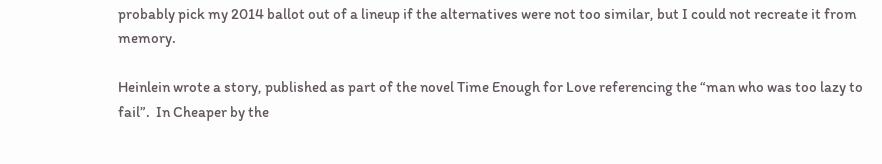probably pick my 2014 ballot out of a lineup if the alternatives were not too similar, but I could not recreate it from memory.

Heinlein wrote a story, published as part of the novel Time Enough for Love referencing the “man who was too lazy to fail”.  In Cheaper by the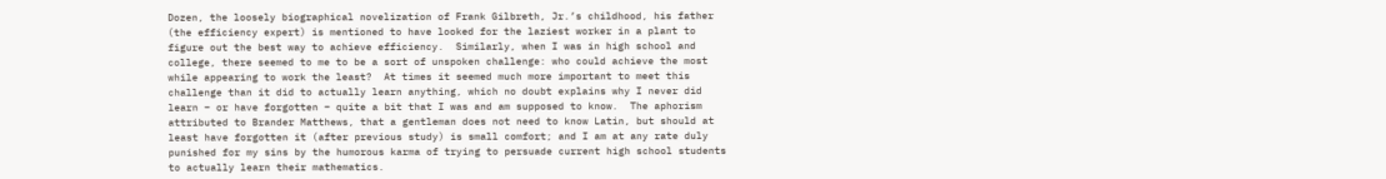Dozen, the loosely biographical novelization of Frank Gilbreth, Jr.’s childhood, his father (the efficiency expert) is mentioned to have looked for the laziest worker in a plant to figure out the best way to achieve efficiency.  Similarly, when I was in high school and college, there seemed to me to be a sort of unspoken challenge: who could achieve the most while appearing to work the least?  At times it seemed much more important to meet this challenge than it did to actually learn anything, which no doubt explains why I never did learn – or have forgotten – quite a bit that I was and am supposed to know.  The aphorism attributed to Brander Matthews, that a gentleman does not need to know Latin, but should at least have forgotten it (after previous study) is small comfort; and I am at any rate duly punished for my sins by the humorous karma of trying to persuade current high school students to actually learn their mathematics.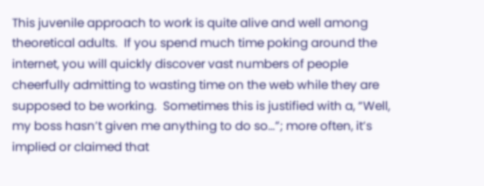This juvenile approach to work is quite alive and well among theoretical adults.  If you spend much time poking around the internet, you will quickly discover vast numbers of people cheerfully admitting to wasting time on the web while they are supposed to be working.  Sometimes this is justified with a, “Well, my boss hasn’t given me anything to do so…”; more often, it’s implied or claimed that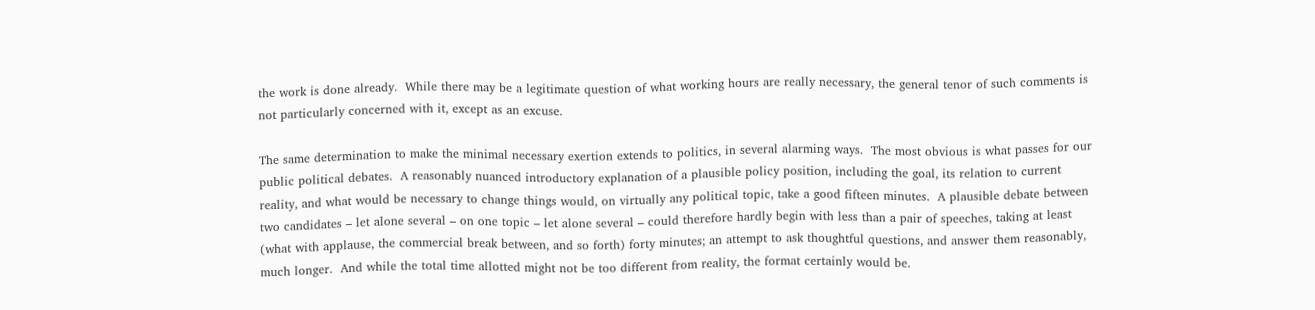the work is done already.  While there may be a legitimate question of what working hours are really necessary, the general tenor of such comments is not particularly concerned with it, except as an excuse.

The same determination to make the minimal necessary exertion extends to politics, in several alarming ways.  The most obvious is what passes for our public political debates.  A reasonably nuanced introductory explanation of a plausible policy position, including the goal, its relation to current reality, and what would be necessary to change things would, on virtually any political topic, take a good fifteen minutes.  A plausible debate between two candidates – let alone several – on one topic – let alone several – could therefore hardly begin with less than a pair of speeches, taking at least (what with applause, the commercial break between, and so forth) forty minutes; an attempt to ask thoughtful questions, and answer them reasonably, much longer.  And while the total time allotted might not be too different from reality, the format certainly would be.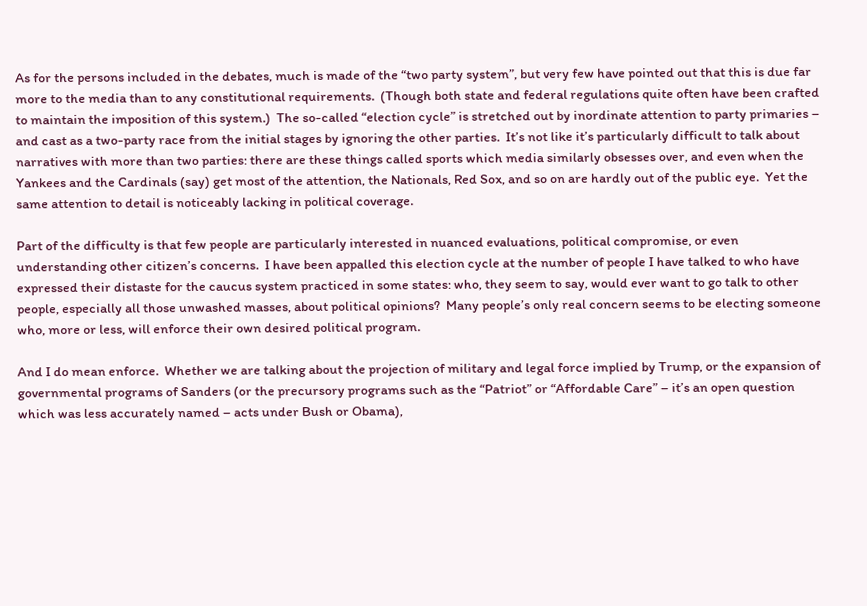As for the persons included in the debates, much is made of the “two party system”, but very few have pointed out that this is due far more to the media than to any constitutional requirements.  (Though both state and federal regulations quite often have been crafted to maintain the imposition of this system.)  The so-called “election cycle” is stretched out by inordinate attention to party primaries – and cast as a two-party race from the initial stages by ignoring the other parties.  It’s not like it’s particularly difficult to talk about narratives with more than two parties: there are these things called sports which media similarly obsesses over, and even when the Yankees and the Cardinals (say) get most of the attention, the Nationals, Red Sox, and so on are hardly out of the public eye.  Yet the same attention to detail is noticeably lacking in political coverage.

Part of the difficulty is that few people are particularly interested in nuanced evaluations, political compromise, or even understanding other citizen’s concerns.  I have been appalled this election cycle at the number of people I have talked to who have expressed their distaste for the caucus system practiced in some states: who, they seem to say, would ever want to go talk to other people, especially all those unwashed masses, about political opinions?  Many people’s only real concern seems to be electing someone who, more or less, will enforce their own desired political program.

And I do mean enforce.  Whether we are talking about the projection of military and legal force implied by Trump, or the expansion of governmental programs of Sanders (or the precursory programs such as the “Patriot” or “Affordable Care” – it’s an open question which was less accurately named – acts under Bush or Obama),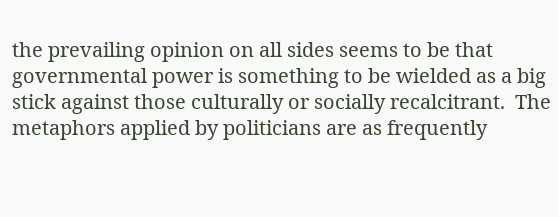the prevailing opinion on all sides seems to be that governmental power is something to be wielded as a big stick against those culturally or socially recalcitrant.  The metaphors applied by politicians are as frequently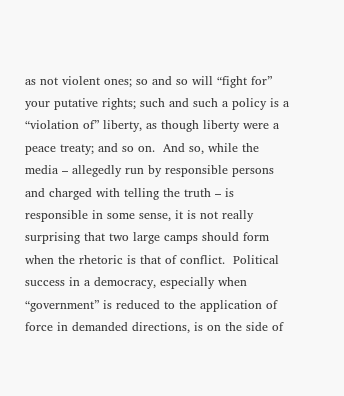as not violent ones; so and so will “fight for” your putative rights; such and such a policy is a “violation of” liberty, as though liberty were a peace treaty; and so on.  And so, while the media – allegedly run by responsible persons and charged with telling the truth – is responsible in some sense, it is not really surprising that two large camps should form when the rhetoric is that of conflict.  Political success in a democracy, especially when “government” is reduced to the application of force in demanded directions, is on the side of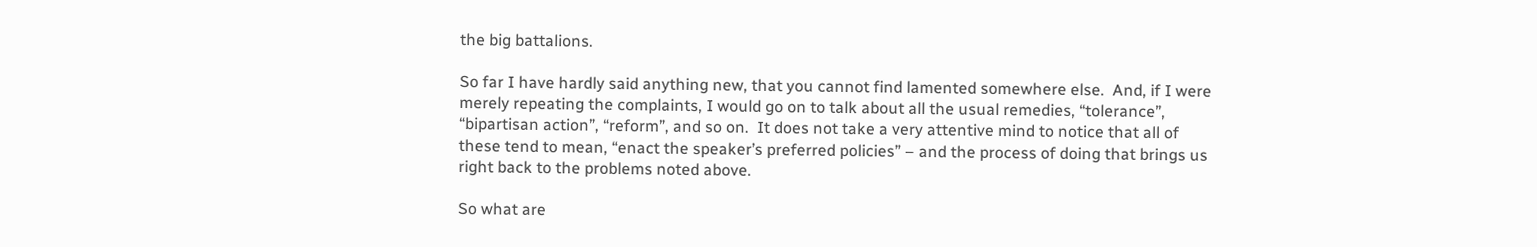the big battalions.

So far I have hardly said anything new, that you cannot find lamented somewhere else.  And, if I were merely repeating the complaints, I would go on to talk about all the usual remedies, “tolerance”, “bipartisan action”, “reform”, and so on.  It does not take a very attentive mind to notice that all of these tend to mean, “enact the speaker’s preferred policies” – and the process of doing that brings us right back to the problems noted above.

So what are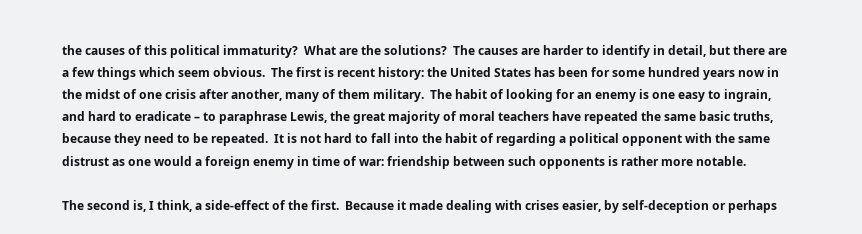the causes of this political immaturity?  What are the solutions?  The causes are harder to identify in detail, but there are a few things which seem obvious.  The first is recent history: the United States has been for some hundred years now in the midst of one crisis after another, many of them military.  The habit of looking for an enemy is one easy to ingrain, and hard to eradicate – to paraphrase Lewis, the great majority of moral teachers have repeated the same basic truths, because they need to be repeated.  It is not hard to fall into the habit of regarding a political opponent with the same distrust as one would a foreign enemy in time of war: friendship between such opponents is rather more notable.

The second is, I think, a side-effect of the first.  Because it made dealing with crises easier, by self-deception or perhaps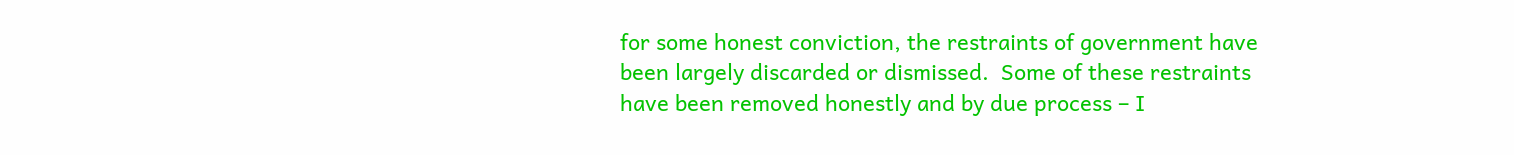for some honest conviction, the restraints of government have been largely discarded or dismissed.  Some of these restraints have been removed honestly and by due process – I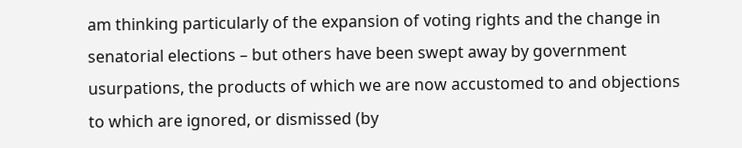am thinking particularly of the expansion of voting rights and the change in senatorial elections – but others have been swept away by government usurpations, the products of which we are now accustomed to and objections to which are ignored, or dismissed (by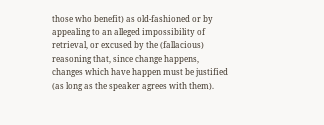those who benefit) as old-fashioned or by appealing to an alleged impossibility of retrieval, or excused by the (fallacious) reasoning that, since change happens, changes which have happen must be justified (as long as the speaker agrees with them).